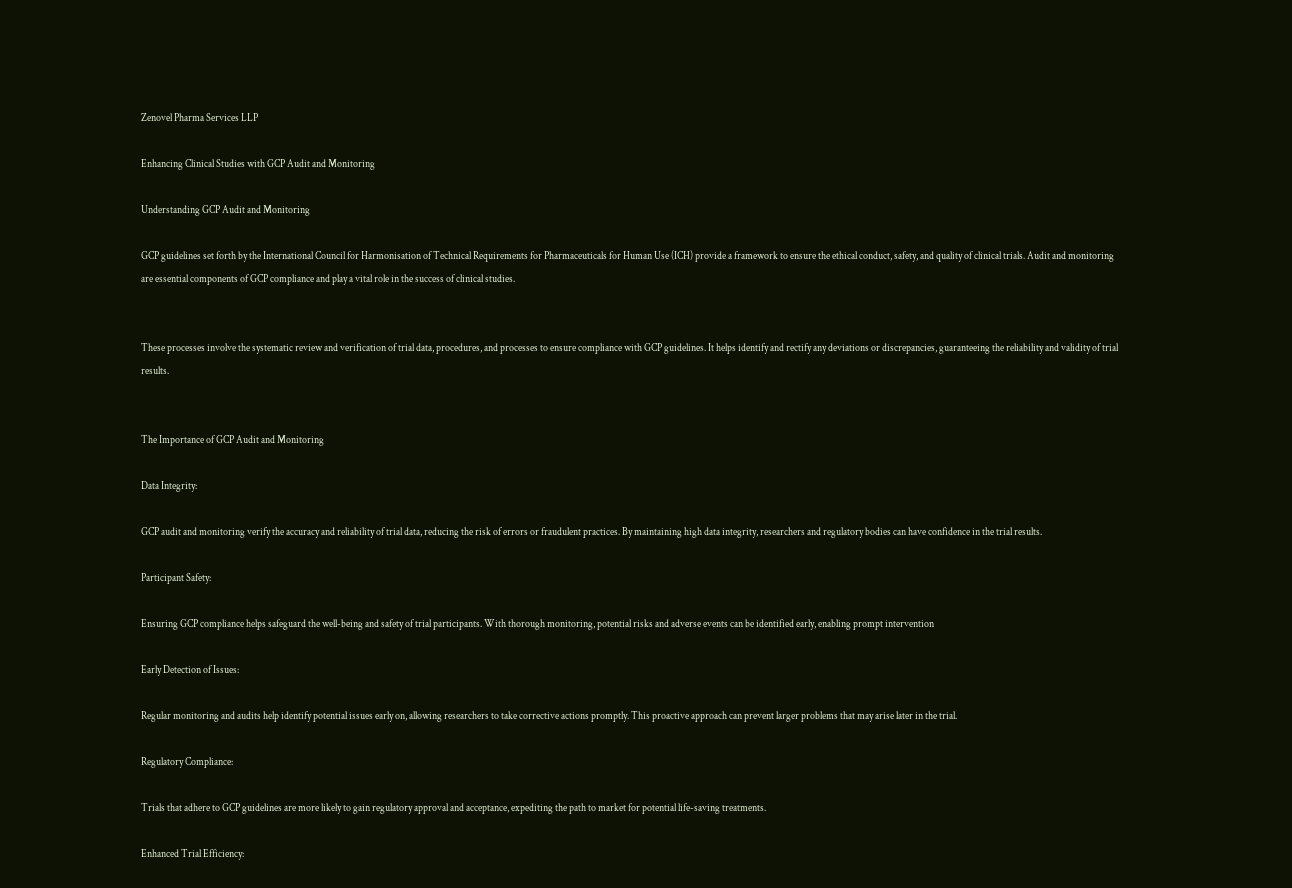Zenovel Pharma Services LLP

Enhancing Clinical Studies with GCP Audit and Monitoring

Understanding GCP Audit and Monitoring

GCP guidelines set forth by the International Council for Harmonisation of Technical Requirements for Pharmaceuticals for Human Use (ICH) provide a framework to ensure the ethical conduct, safety, and quality of clinical trials. Audit and monitoring are essential components of GCP compliance and play a vital role in the success of clinical studies.


These processes involve the systematic review and verification of trial data, procedures, and processes to ensure compliance with GCP guidelines. It helps identify and rectify any deviations or discrepancies, guaranteeing the reliability and validity of trial results.


The Importance of GCP Audit and Monitoring

Data Integrity:

GCP audit and monitoring verify the accuracy and reliability of trial data, reducing the risk of errors or fraudulent practices. By maintaining high data integrity, researchers and regulatory bodies can have confidence in the trial results.

Participant Safety:

Ensuring GCP compliance helps safeguard the well-being and safety of trial participants. With thorough monitoring, potential risks and adverse events can be identified early, enabling prompt intervention

Early Detection of Issues:

Regular monitoring and audits help identify potential issues early on, allowing researchers to take corrective actions promptly. This proactive approach can prevent larger problems that may arise later in the trial.

Regulatory Compliance:

Trials that adhere to GCP guidelines are more likely to gain regulatory approval and acceptance, expediting the path to market for potential life-saving treatments.

Enhanced Trial Efficiency: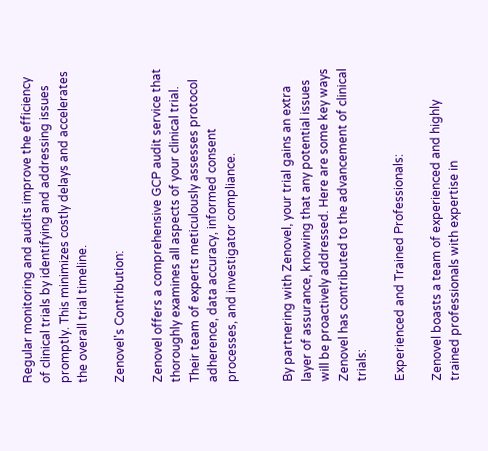Regular monitoring and audits improve the efficiency of clinical trials by identifying and addressing issues promptly. This minimizes costly delays and accelerates the overall trial timeline.

Zenovel's Contribution:

Zenovel offers a comprehensive GCP audit service that thoroughly examines all aspects of your clinical trial. Their team of experts meticulously assesses protocol adherence, data accuracy, informed consent processes, and investigator compliance.


By partnering with Zenovel, your trial gains an extra layer of assurance, knowing that any potential issues will be proactively addressed. Here are some key ways Zenovel has contributed to the advancement of clinical trials:

Experienced and Trained Professionals:

Zenovel boasts a team of experienced and highly trained professionals with expertise in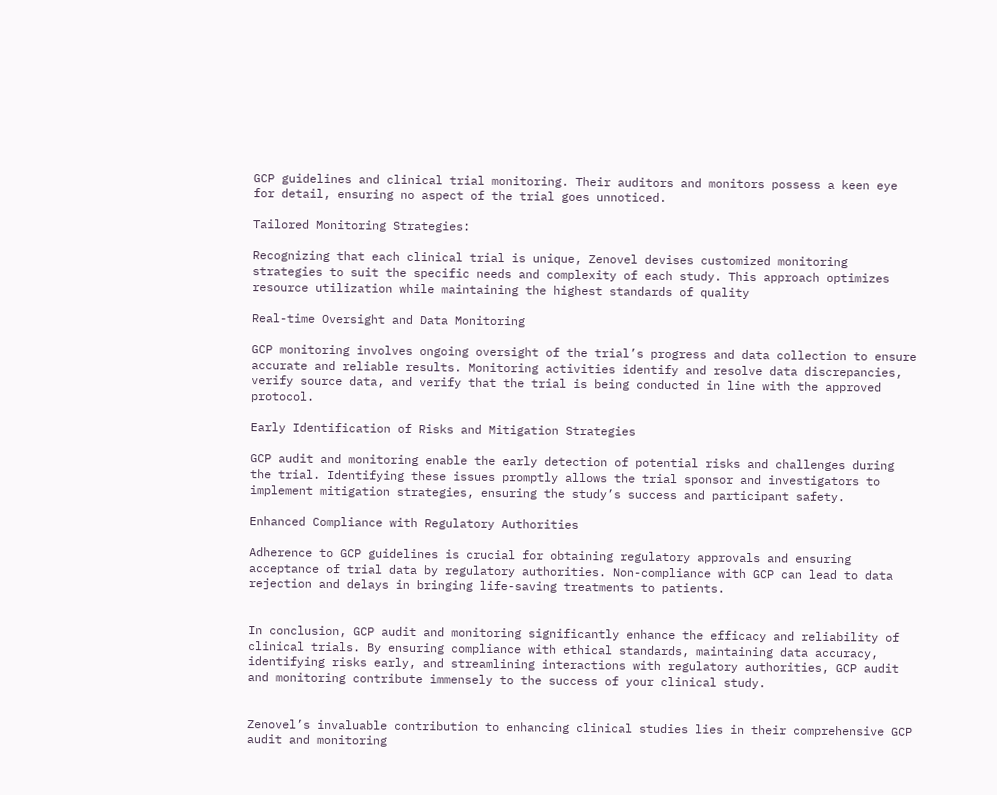GCP guidelines and clinical trial monitoring. Their auditors and monitors possess a keen eye for detail, ensuring no aspect of the trial goes unnoticed.

Tailored Monitoring Strategies:

Recognizing that each clinical trial is unique, Zenovel devises customized monitoring strategies to suit the specific needs and complexity of each study. This approach optimizes resource utilization while maintaining the highest standards of quality

Real-time Oversight and Data Monitoring

GCP monitoring involves ongoing oversight of the trial’s progress and data collection to ensure accurate and reliable results. Monitoring activities identify and resolve data discrepancies, verify source data, and verify that the trial is being conducted in line with the approved protocol.

Early Identification of Risks and Mitigation Strategies

GCP audit and monitoring enable the early detection of potential risks and challenges during the trial. Identifying these issues promptly allows the trial sponsor and investigators to implement mitigation strategies, ensuring the study’s success and participant safety.

Enhanced Compliance with Regulatory Authorities

Adherence to GCP guidelines is crucial for obtaining regulatory approvals and ensuring acceptance of trial data by regulatory authorities. Non-compliance with GCP can lead to data rejection and delays in bringing life-saving treatments to patients.


In conclusion, GCP audit and monitoring significantly enhance the efficacy and reliability of clinical trials. By ensuring compliance with ethical standards, maintaining data accuracy, identifying risks early, and streamlining interactions with regulatory authorities, GCP audit and monitoring contribute immensely to the success of your clinical study.


Zenovel’s invaluable contribution to enhancing clinical studies lies in their comprehensive GCP audit and monitoring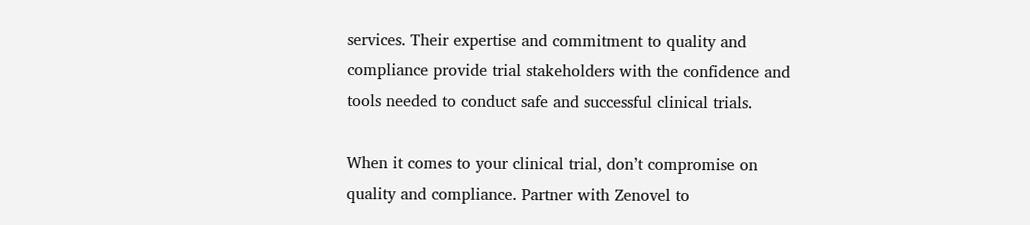services. Their expertise and commitment to quality and compliance provide trial stakeholders with the confidence and tools needed to conduct safe and successful clinical trials.

When it comes to your clinical trial, don’t compromise on quality and compliance. Partner with Zenovel to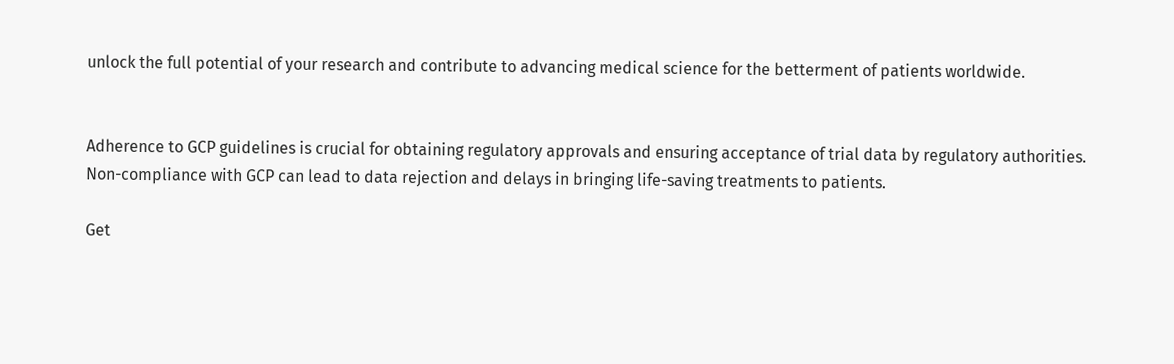unlock the full potential of your research and contribute to advancing medical science for the betterment of patients worldwide.


Adherence to GCP guidelines is crucial for obtaining regulatory approvals and ensuring acceptance of trial data by regulatory authorities. Non-compliance with GCP can lead to data rejection and delays in bringing life-saving treatments to patients.

Get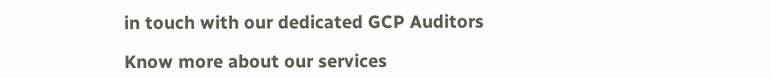in touch with our dedicated GCP Auditors

Know more about our services